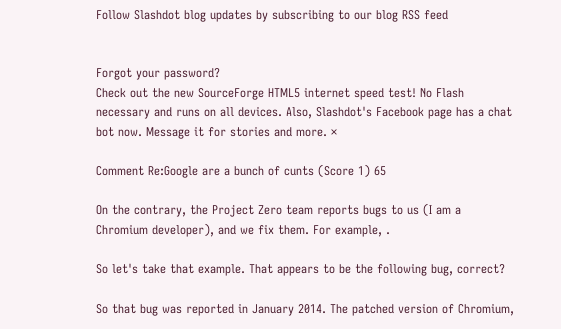Follow Slashdot blog updates by subscribing to our blog RSS feed


Forgot your password?
Check out the new SourceForge HTML5 internet speed test! No Flash necessary and runs on all devices. Also, Slashdot's Facebook page has a chat bot now. Message it for stories and more. ×

Comment Re:Google are a bunch of cunts (Score 1) 65

On the contrary, the Project Zero team reports bugs to us (I am a Chromium developer), and we fix them. For example, .

So let's take that example. That appears to be the following bug, correct?

So that bug was reported in January 2014. The patched version of Chromium,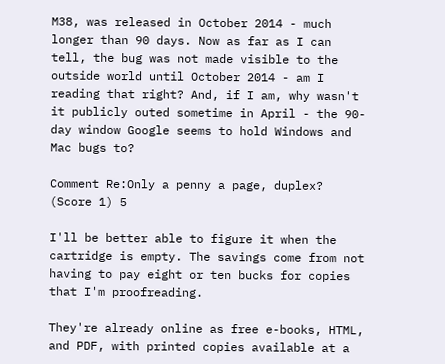M38, was released in October 2014 - much longer than 90 days. Now as far as I can tell, the bug was not made visible to the outside world until October 2014 - am I reading that right? And, if I am, why wasn't it publicly outed sometime in April - the 90-day window Google seems to hold Windows and Mac bugs to?

Comment Re:Only a penny a page, duplex? (Score 1) 5

I'll be better able to figure it when the cartridge is empty. The savings come from not having to pay eight or ten bucks for copies that I'm proofreading.

They're already online as free e-books, HTML, and PDF, with printed copies available at a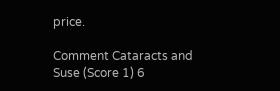price.

Comment Cataracts and Suse (Score 1) 6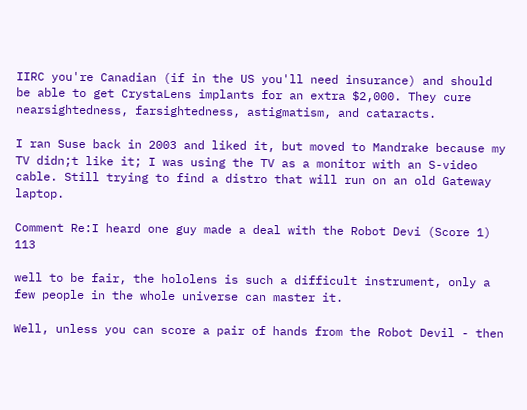IIRC you're Canadian (if in the US you'll need insurance) and should be able to get CrystaLens implants for an extra $2,000. They cure nearsightedness, farsightedness, astigmatism, and cataracts.

I ran Suse back in 2003 and liked it, but moved to Mandrake because my TV didn;t like it; I was using the TV as a monitor with an S-video cable. Still trying to find a distro that will run on an old Gateway laptop.

Comment Re:I heard one guy made a deal with the Robot Devi (Score 1) 113

well to be fair, the hololens is such a difficult instrument, only a few people in the whole universe can master it.

Well, unless you can score a pair of hands from the Robot Devil - then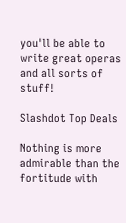you'll be able to write great operas and all sorts of stuff!

Slashdot Top Deals

Nothing is more admirable than the fortitude with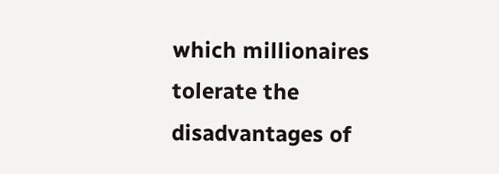which millionaires tolerate the disadvantages of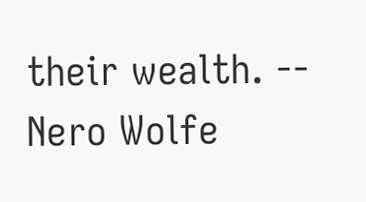their wealth. -- Nero Wolfe